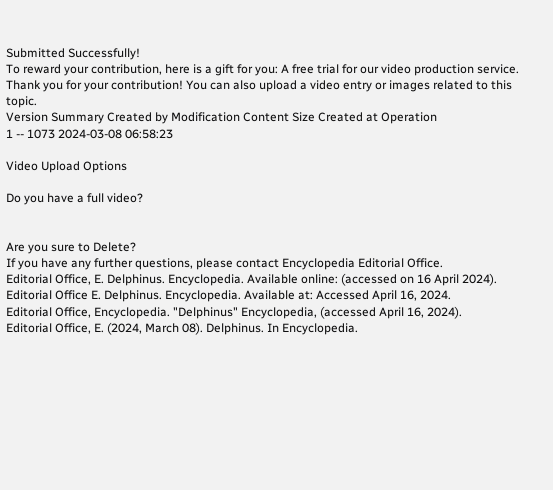Submitted Successfully!
To reward your contribution, here is a gift for you: A free trial for our video production service.
Thank you for your contribution! You can also upload a video entry or images related to this topic.
Version Summary Created by Modification Content Size Created at Operation
1 -- 1073 2024-03-08 06:58:23

Video Upload Options

Do you have a full video?


Are you sure to Delete?
If you have any further questions, please contact Encyclopedia Editorial Office.
Editorial Office, E. Delphinus. Encyclopedia. Available online: (accessed on 16 April 2024).
Editorial Office E. Delphinus. Encyclopedia. Available at: Accessed April 16, 2024.
Editorial Office, Encyclopedia. "Delphinus" Encyclopedia, (accessed April 16, 2024).
Editorial Office, E. (2024, March 08). Delphinus. In Encyclopedia.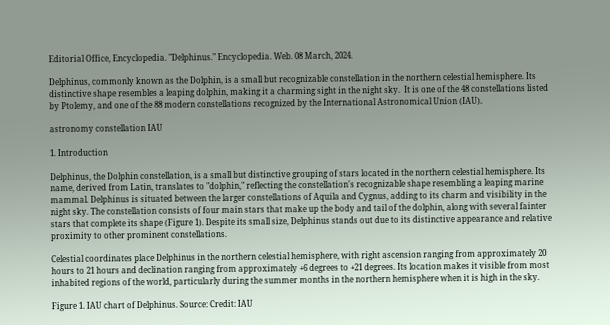Editorial Office, Encyclopedia. "Delphinus." Encyclopedia. Web. 08 March, 2024.

Delphinus, commonly known as the Dolphin, is a small but recognizable constellation in the northern celestial hemisphere. Its distinctive shape resembles a leaping dolphin, making it a charming sight in the night sky.  It is one of the 48 constellations listed by Ptolemy, and one of the 88 modern constellations recognized by the International Astronomical Union (IAU).

astronomy constellation IAU

1. Introduction

Delphinus, the Dolphin constellation, is a small but distinctive grouping of stars located in the northern celestial hemisphere. Its name, derived from Latin, translates to "dolphin," reflecting the constellation's recognizable shape resembling a leaping marine mammal. Delphinus is situated between the larger constellations of Aquila and Cygnus, adding to its charm and visibility in the night sky. The constellation consists of four main stars that make up the body and tail of the dolphin, along with several fainter stars that complete its shape (Figure 1). Despite its small size, Delphinus stands out due to its distinctive appearance and relative proximity to other prominent constellations.

Celestial coordinates place Delphinus in the northern celestial hemisphere, with right ascension ranging from approximately 20 hours to 21 hours and declination ranging from approximately +6 degrees to +21 degrees. Its location makes it visible from most inhabited regions of the world, particularly during the summer months in the northern hemisphere when it is high in the sky.

Figure 1. IAU chart of Delphinus. Source: Credit: IAU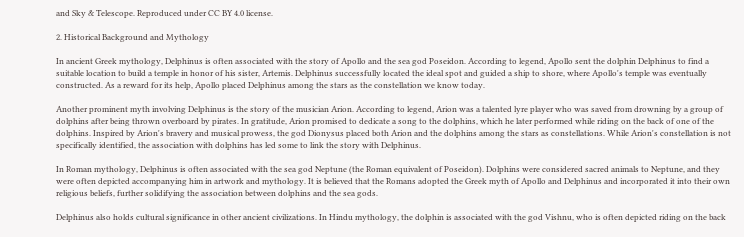and Sky & Telescope. Reproduced under CC BY 4.0 license.

2. Historical Background and Mythology

In ancient Greek mythology, Delphinus is often associated with the story of Apollo and the sea god Poseidon. According to legend, Apollo sent the dolphin Delphinus to find a suitable location to build a temple in honor of his sister, Artemis. Delphinus successfully located the ideal spot and guided a ship to shore, where Apollo's temple was eventually constructed. As a reward for its help, Apollo placed Delphinus among the stars as the constellation we know today.

Another prominent myth involving Delphinus is the story of the musician Arion. According to legend, Arion was a talented lyre player who was saved from drowning by a group of dolphins after being thrown overboard by pirates. In gratitude, Arion promised to dedicate a song to the dolphins, which he later performed while riding on the back of one of the dolphins. Inspired by Arion's bravery and musical prowess, the god Dionysus placed both Arion and the dolphins among the stars as constellations. While Arion's constellation is not specifically identified, the association with dolphins has led some to link the story with Delphinus.

In Roman mythology, Delphinus is often associated with the sea god Neptune (the Roman equivalent of Poseidon). Dolphins were considered sacred animals to Neptune, and they were often depicted accompanying him in artwork and mythology. It is believed that the Romans adopted the Greek myth of Apollo and Delphinus and incorporated it into their own religious beliefs, further solidifying the association between dolphins and the sea gods.

Delphinus also holds cultural significance in other ancient civilizations. In Hindu mythology, the dolphin is associated with the god Vishnu, who is often depicted riding on the back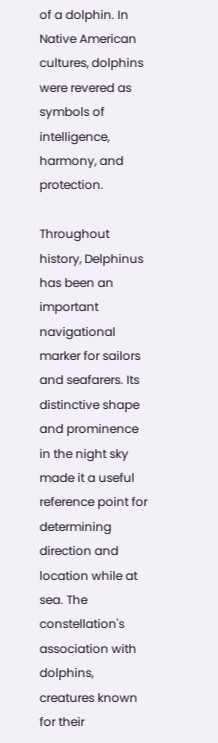of a dolphin. In Native American cultures, dolphins were revered as symbols of intelligence, harmony, and protection.

Throughout history, Delphinus has been an important navigational marker for sailors and seafarers. Its distinctive shape and prominence in the night sky made it a useful reference point for determining direction and location while at sea. The constellation's association with dolphins, creatures known for their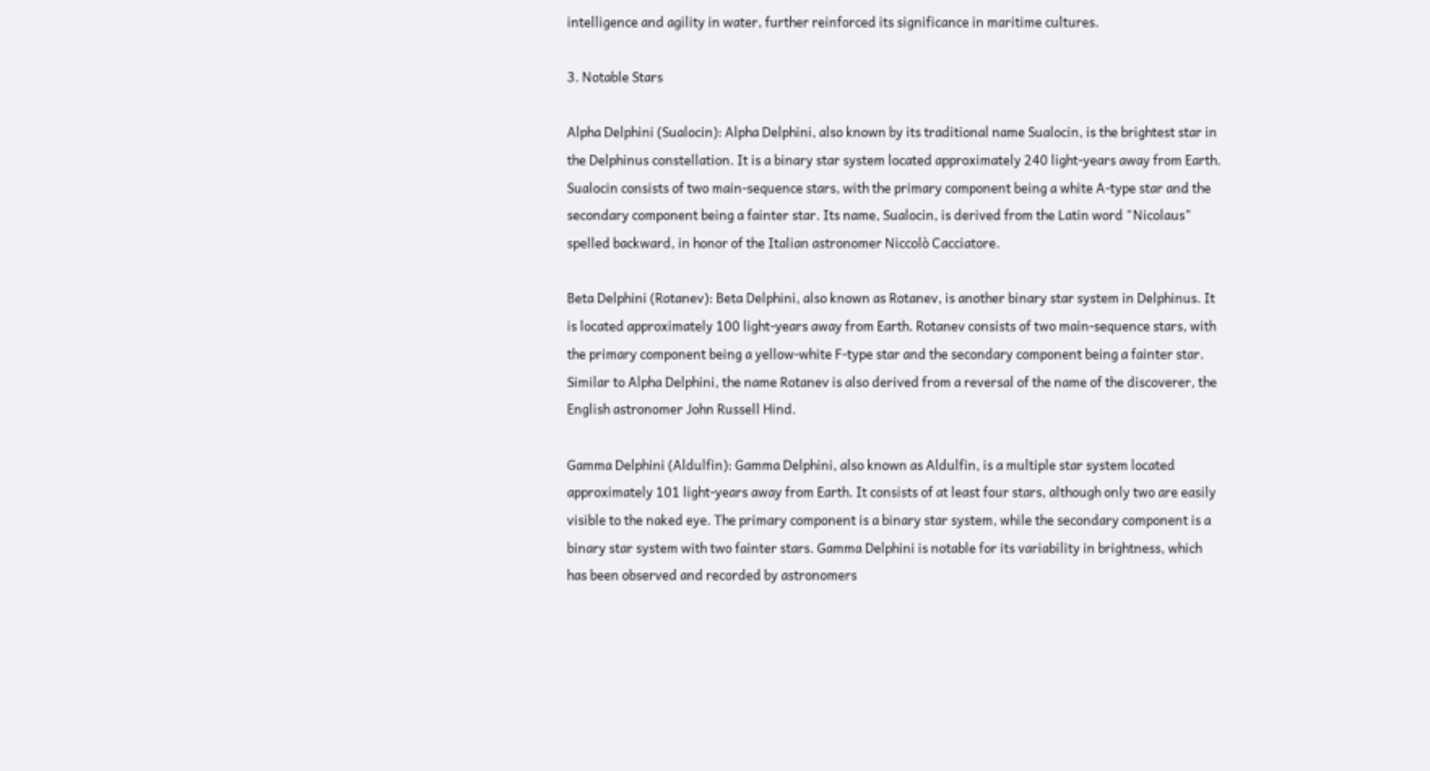intelligence and agility in water, further reinforced its significance in maritime cultures.

3. Notable Stars

Alpha Delphini (Sualocin): Alpha Delphini, also known by its traditional name Sualocin, is the brightest star in the Delphinus constellation. It is a binary star system located approximately 240 light-years away from Earth. Sualocin consists of two main-sequence stars, with the primary component being a white A-type star and the secondary component being a fainter star. Its name, Sualocin, is derived from the Latin word "Nicolaus" spelled backward, in honor of the Italian astronomer Niccolò Cacciatore.

Beta Delphini (Rotanev): Beta Delphini, also known as Rotanev, is another binary star system in Delphinus. It is located approximately 100 light-years away from Earth. Rotanev consists of two main-sequence stars, with the primary component being a yellow-white F-type star and the secondary component being a fainter star. Similar to Alpha Delphini, the name Rotanev is also derived from a reversal of the name of the discoverer, the English astronomer John Russell Hind.

Gamma Delphini (Aldulfin): Gamma Delphini, also known as Aldulfin, is a multiple star system located approximately 101 light-years away from Earth. It consists of at least four stars, although only two are easily visible to the naked eye. The primary component is a binary star system, while the secondary component is a binary star system with two fainter stars. Gamma Delphini is notable for its variability in brightness, which has been observed and recorded by astronomers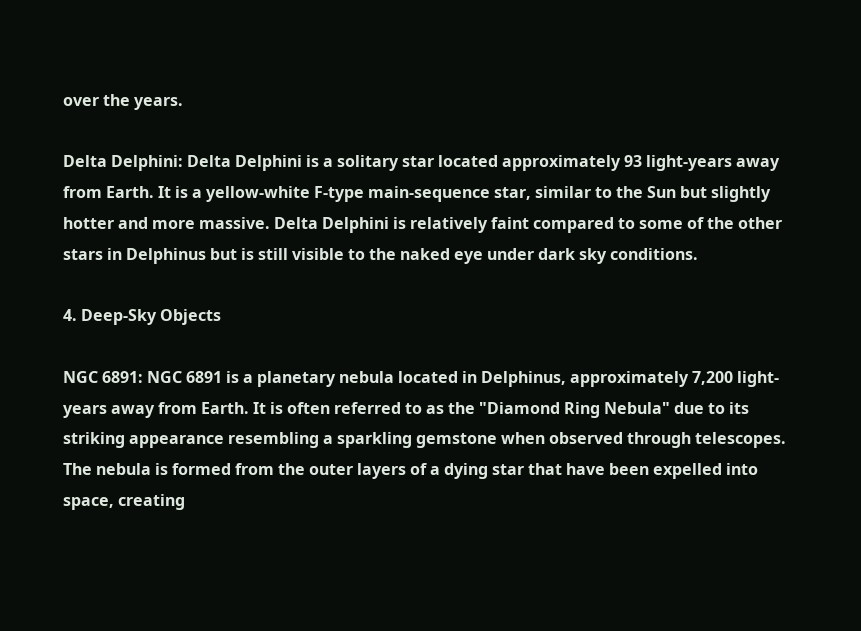over the years.

Delta Delphini: Delta Delphini is a solitary star located approximately 93 light-years away from Earth. It is a yellow-white F-type main-sequence star, similar to the Sun but slightly hotter and more massive. Delta Delphini is relatively faint compared to some of the other stars in Delphinus but is still visible to the naked eye under dark sky conditions.

4. Deep-Sky Objects

NGC 6891: NGC 6891 is a planetary nebula located in Delphinus, approximately 7,200 light-years away from Earth. It is often referred to as the "Diamond Ring Nebula" due to its striking appearance resembling a sparkling gemstone when observed through telescopes. The nebula is formed from the outer layers of a dying star that have been expelled into space, creating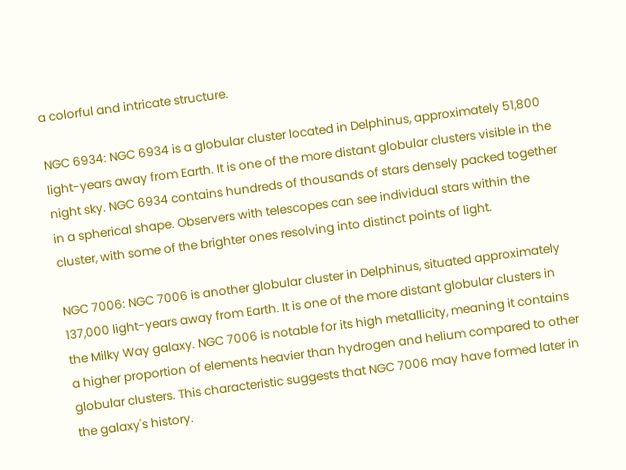a colorful and intricate structure.

NGC 6934: NGC 6934 is a globular cluster located in Delphinus, approximately 51,800 light-years away from Earth. It is one of the more distant globular clusters visible in the night sky. NGC 6934 contains hundreds of thousands of stars densely packed together in a spherical shape. Observers with telescopes can see individual stars within the cluster, with some of the brighter ones resolving into distinct points of light.

NGC 7006: NGC 7006 is another globular cluster in Delphinus, situated approximately 137,000 light-years away from Earth. It is one of the more distant globular clusters in the Milky Way galaxy. NGC 7006 is notable for its high metallicity, meaning it contains a higher proportion of elements heavier than hydrogen and helium compared to other globular clusters. This characteristic suggests that NGC 7006 may have formed later in the galaxy's history.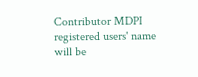Contributor MDPI registered users' name will be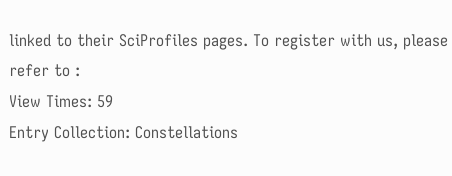linked to their SciProfiles pages. To register with us, please refer to :
View Times: 59
Entry Collection: Constellations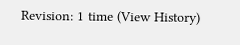Revision: 1 time (View History)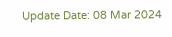Update Date: 08 Mar 2024